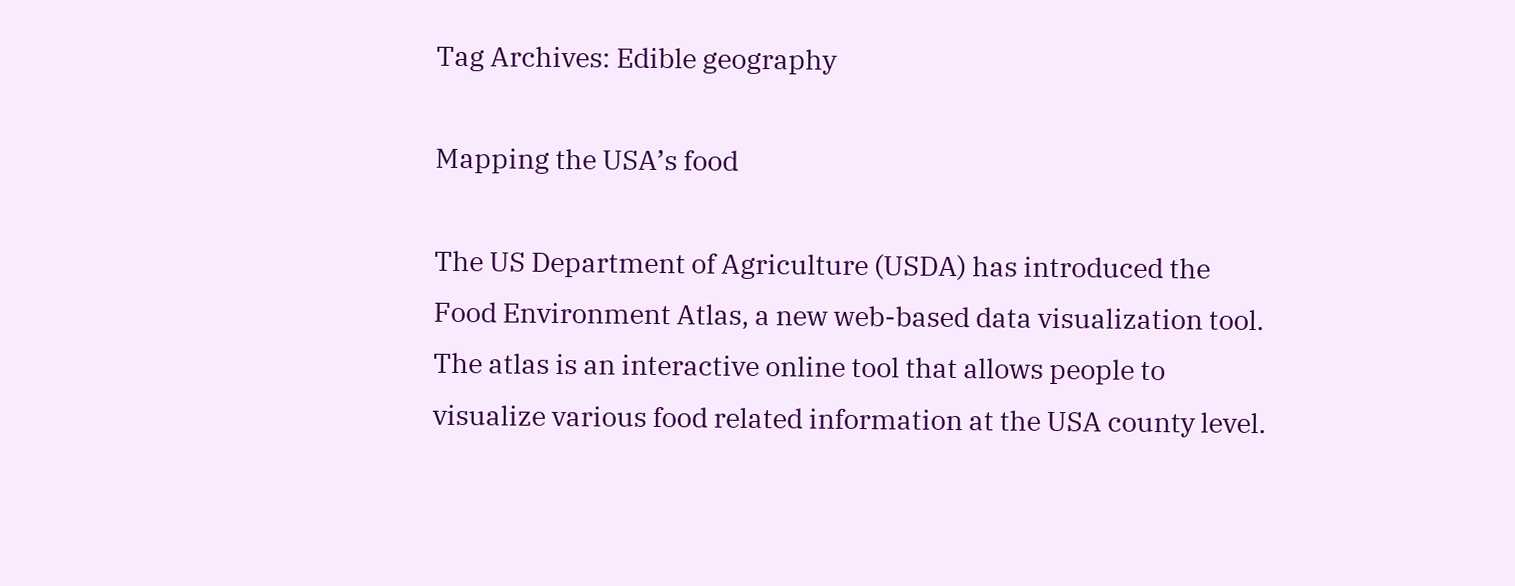Tag Archives: Edible geography

Mapping the USA’s food

The US Department of Agriculture (USDA) has introduced the Food Environment Atlas, a new web-based data visualization tool.  The atlas is an interactive online tool that allows people to visualize various food related information at the USA county level.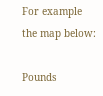For example the map below:

Pounds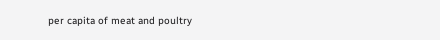per capita of meat and poultry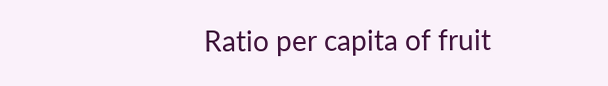Ratio per capita of fruit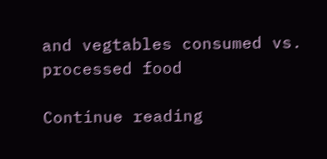and vegtables consumed vs. processed food

Continue reading